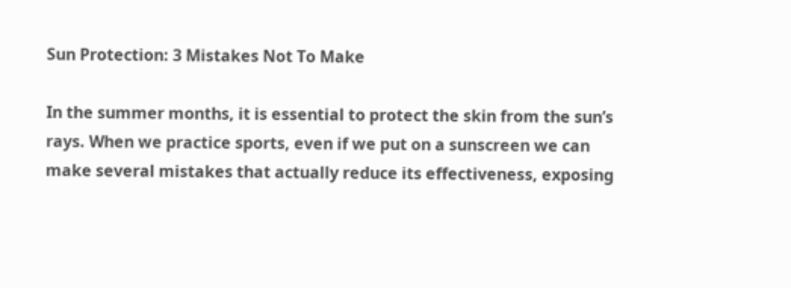Sun Protection: 3 Mistakes Not To Make

In the summer months, it is essential to protect the skin from the sun’s rays. When we practice sports, even if we put on a sunscreen we can make several mistakes that actually reduce its effectiveness, exposing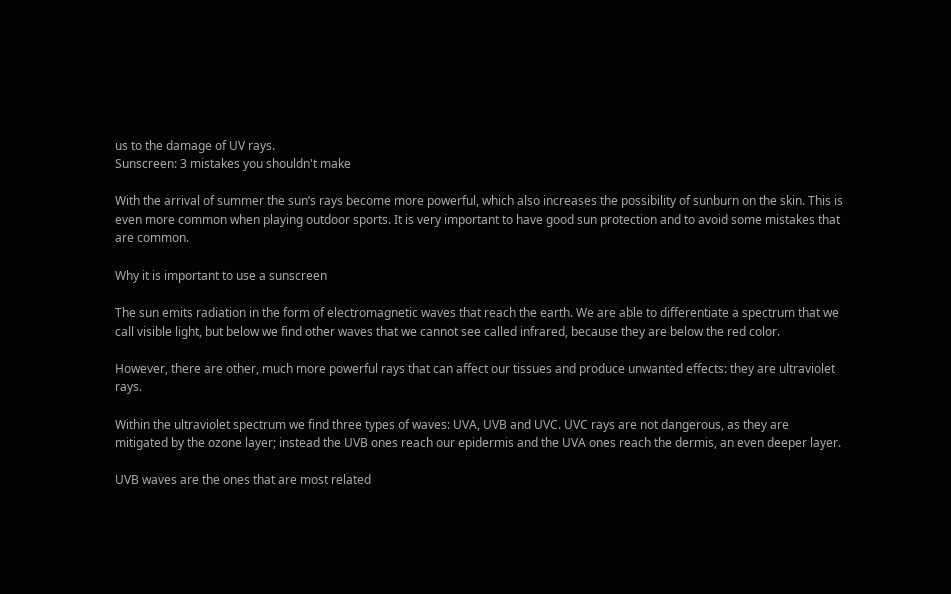us to the damage of UV rays.
Sunscreen: 3 mistakes you shouldn't make

With the arrival of summer the sun’s rays become more powerful, which also increases the possibility of sunburn on the skin. This is even more common when playing outdoor sports. It is very important to have good sun protection and to avoid some mistakes that are common.

Why it is important to use a sunscreen

The sun emits radiation in the form of electromagnetic waves that reach the earth. We are able to differentiate a spectrum that we call visible light, but below we find other waves that we cannot see called infrared, because they are below the red color.

However, there are other, much more powerful rays that can affect our tissues and produce unwanted effects: they are ultraviolet rays.

Within the ultraviolet spectrum we find three types of waves: UVA, UVB and UVC. UVC rays are not dangerous, as they are mitigated by the ozone layer; instead the UVB ones reach our epidermis and the UVA ones reach the dermis, an even deeper layer.

UVB waves are the ones that are most related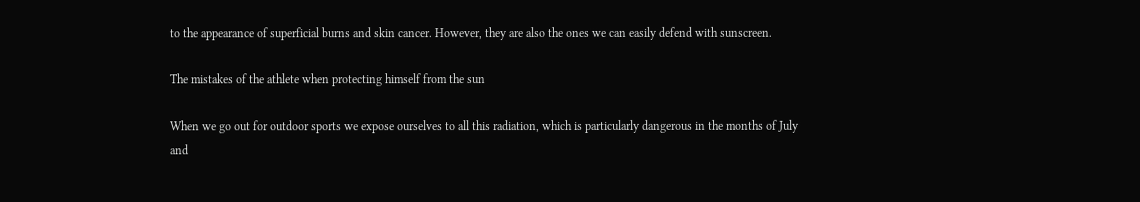to the appearance of superficial burns and skin cancer. However, they are also the ones we can easily defend with sunscreen.

The mistakes of the athlete when protecting himself from the sun

When we go out for outdoor sports we expose ourselves to all this radiation, which is particularly dangerous in the months of July and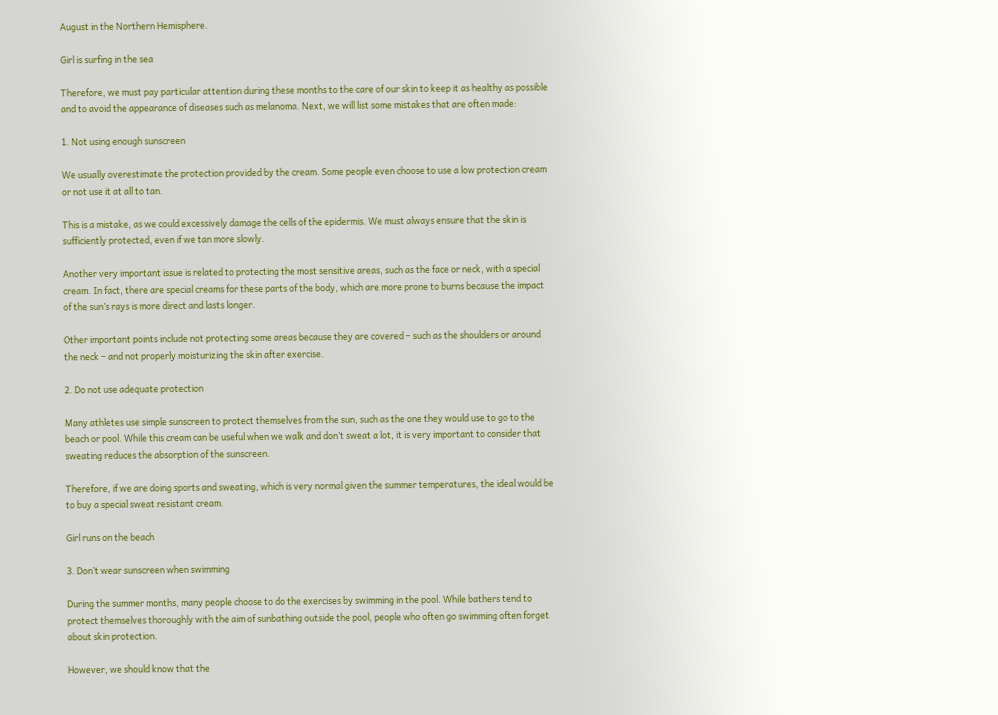August in the Northern Hemisphere.

Girl is surfing in the sea

Therefore, we must pay particular attention during these months to the care of our skin to keep it as healthy as possible and to avoid the appearance of diseases such as melanoma. Next, we will list some mistakes that are often made:

1. Not using enough sunscreen

We usually overestimate the protection provided by the cream. Some people even choose to use a low protection cream or not use it at all to tan.

This is a mistake, as we could excessively damage the cells of the epidermis. We must always ensure that the skin is sufficiently protected, even if we tan more slowly.

Another very important issue is related to protecting the most sensitive areas, such as the face or neck, with a special cream. In fact, there are special creams for these parts of the body, which are more prone to burns because the impact of the sun’s rays is more direct and lasts longer.

Other important points include not protecting some areas because they are covered – such as the shoulders or around the neck – and not properly moisturizing the skin after exercise.

2. Do not use adequate protection

Many athletes use simple sunscreen to protect themselves from the sun, such as the one they would use to go to the beach or pool. While this cream can be useful when we walk and don’t sweat a lot, it is very important to consider that sweating reduces the absorption of the sunscreen.

Therefore, if we are doing sports and sweating, which is very normal given the summer temperatures, the ideal would be to buy a special sweat resistant cream.

Girl runs on the beach

3. Don’t wear sunscreen when swimming

During the summer months, many people choose to do the exercises by swimming in the pool. While bathers tend to protect themselves thoroughly with the aim of sunbathing outside the pool, people who often go swimming often forget about skin protection.

However, we should know that the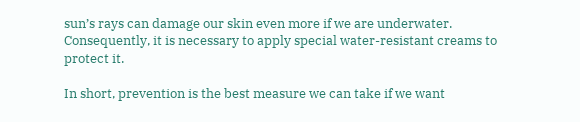sun’s rays can damage our skin even more if we are underwater. Consequently, it is necessary to apply special water-resistant creams to protect it.

In short, prevention is the best measure we can take if we want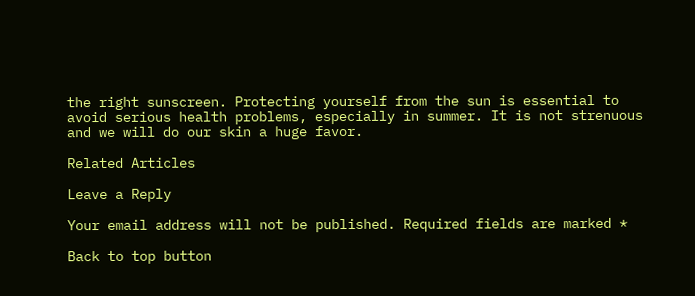the right sunscreen. Protecting yourself from the sun is essential to avoid serious health problems, especially in summer. It is not strenuous and we will do our skin a huge favor.

Related Articles

Leave a Reply

Your email address will not be published. Required fields are marked *

Back to top button